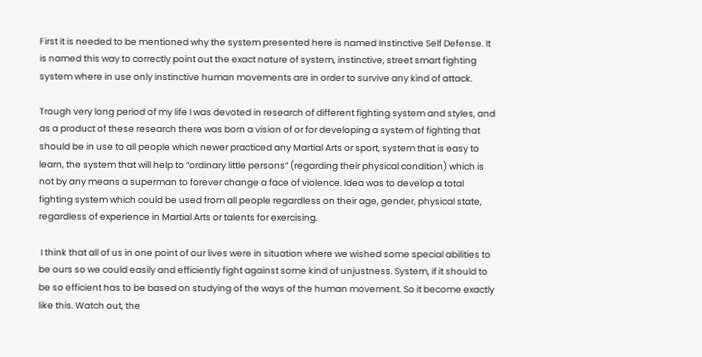First it is needed to be mentioned why the system presented here is named Instinctive Self Defense. It is named this way to correctly point out the exact nature of system, instinctive, street smart fighting system where in use only instinctive human movements are in order to survive any kind of attack.

Trough very long period of my life I was devoted in research of different fighting system and styles, and as a product of these research there was born a vision of or for developing a system of fighting that should be in use to all people which newer practiced any Martial Arts or sport, system that is easy to learn, the system that will help to “ordinary little persons” (regarding their physical condition) which is not by any means a superman to forever change a face of violence. Idea was to develop a total fighting system which could be used from all people regardless on their age, gender, physical state, regardless of experience in Martial Arts or talents for exercising.

 I think that all of us in one point of our lives were in situation where we wished some special abilities to be ours so we could easily and efficiently fight against some kind of unjustness. System, if it should to be so efficient has to be based on studying of the ways of the human movement. So it become exactly like this. Watch out, the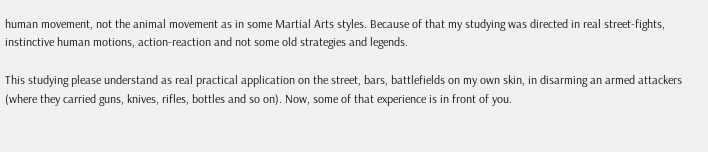human movement, not the animal movement as in some Martial Arts styles. Because of that my studying was directed in real street-fights, instinctive human motions, action-reaction and not some old strategies and legends.

This studying please understand as real practical application on the street, bars, battlefields on my own skin, in disarming an armed attackers (where they carried guns, knives, rifles, bottles and so on). Now, some of that experience is in front of you.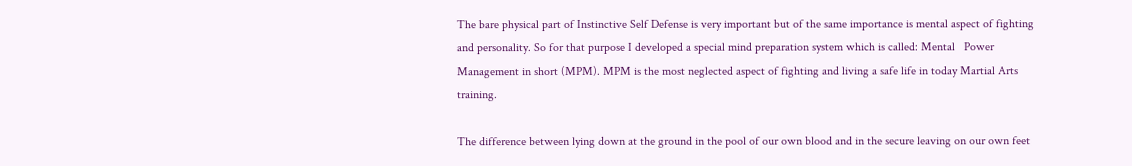The bare physical part of Instinctive Self Defense is very important but of the same importance is mental aspect of fighting and personality. So for that purpose I developed a special mind preparation system which is called: Mental   Power Management in short (MPM). MPM is the most neglected aspect of fighting and living a safe life in today Martial Arts training.

The difference between lying down at the ground in the pool of our own blood and in the secure leaving on our own feet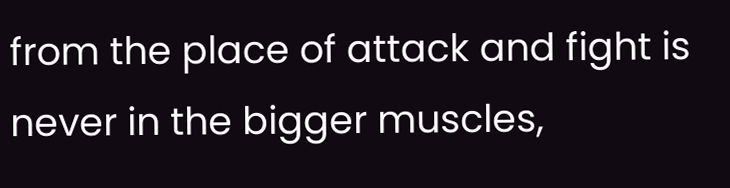from the place of attack and fight is never in the bigger muscles,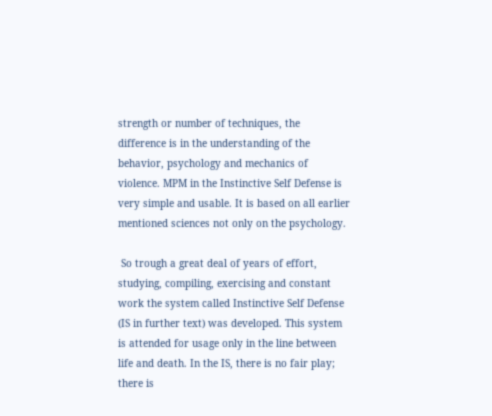strength or number of techniques, the difference is in the understanding of the behavior, psychology and mechanics of violence. MPM in the Instinctive Self Defense is very simple and usable. It is based on all earlier mentioned sciences not only on the psychology.

 So trough a great deal of years of effort, studying, compiling, exercising and constant work the system called Instinctive Self Defense (IS in further text) was developed. This system is attended for usage only in the line between life and death. In the IS, there is no fair play; there is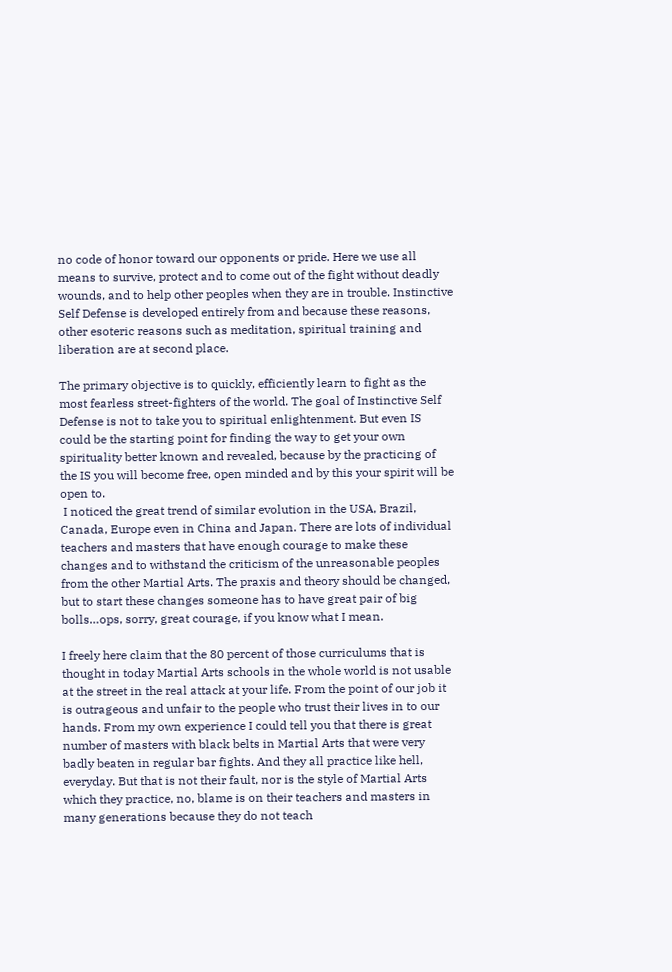no code of honor toward our opponents or pride. Here we use all means to survive, protect and to come out of the fight without deadly wounds, and to help other peoples when they are in trouble. Instinctive Self Defense is developed entirely from and because these reasons, other esoteric reasons such as meditation, spiritual training and liberation are at second place.

The primary objective is to quickly, efficiently learn to fight as the most fearless street-fighters of the world. The goal of Instinctive Self Defense is not to take you to spiritual enlightenment. But even IS could be the starting point for finding the way to get your own spirituality better known and revealed, because by the practicing of the IS you will become free, open minded and by this your spirit will be open to.
 I noticed the great trend of similar evolution in the USA, Brazil, Canada, Europe even in China and Japan. There are lots of individual teachers and masters that have enough courage to make these changes and to withstand the criticism of the unreasonable peoples from the other Martial Arts. The praxis and theory should be changed, but to start these changes someone has to have great pair of big bolls…ops, sorry, great courage, if you know what I mean.

I freely here claim that the 80 percent of those curriculums that is thought in today Martial Arts schools in the whole world is not usable at the street in the real attack at your life. From the point of our job it is outrageous and unfair to the people who trust their lives in to our hands. From my own experience I could tell you that there is great number of masters with black belts in Martial Arts that were very badly beaten in regular bar fights. And they all practice like hell, everyday. But that is not their fault, nor is the style of Martial Arts which they practice, no, blame is on their teachers and masters in many generations because they do not teach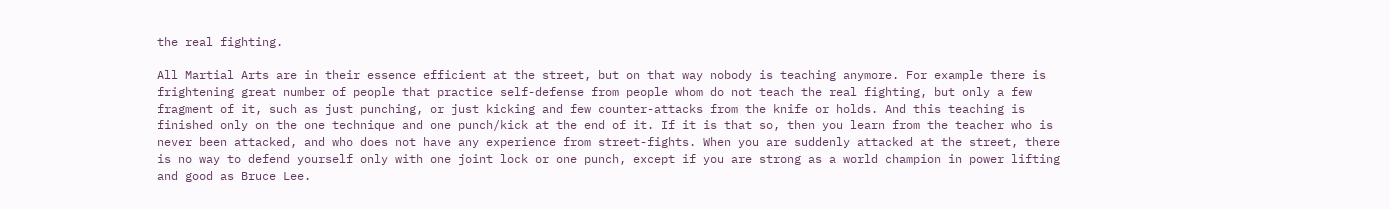the real fighting.

All Martial Arts are in their essence efficient at the street, but on that way nobody is teaching anymore. For example there is frightening great number of people that practice self-defense from people whom do not teach the real fighting, but only a few fragment of it, such as just punching, or just kicking and few counter-attacks from the knife or holds. And this teaching is finished only on the one technique and one punch/kick at the end of it. If it is that so, then you learn from the teacher who is never been attacked, and who does not have any experience from street-fights. When you are suddenly attacked at the street, there is no way to defend yourself only with one joint lock or one punch, except if you are strong as a world champion in power lifting and good as Bruce Lee.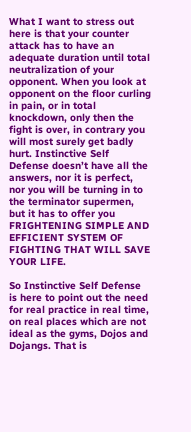What I want to stress out here is that your counter attack has to have an adequate duration until total neutralization of your opponent. When you look at opponent on the floor curling in pain, or in total knockdown, only then the fight is over, in contrary you will most surely get badly hurt. Instinctive Self Defense doesn’t have all the answers, nor it is perfect, nor you will be turning in to the terminator supermen, but it has to offer you FRIGHTENING SIMPLE AND EFFICIENT SYSTEM OF FIGHTING THAT WILL SAVE YOUR LIFE.

So Instinctive Self Defense is here to point out the need for real practice in real time, on real places which are not ideal as the gyms, Dojos and Dojangs. That is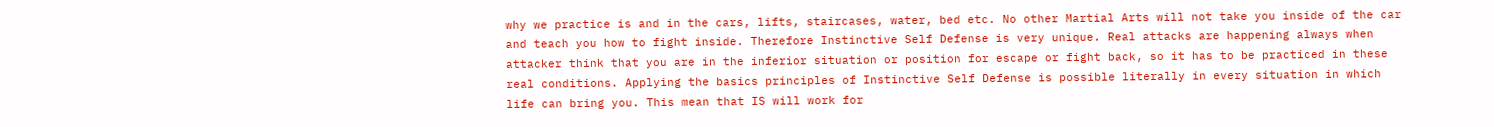why we practice is and in the cars, lifts, staircases, water, bed etc. No other Martial Arts will not take you inside of the car and teach you how to fight inside. Therefore Instinctive Self Defense is very unique. Real attacks are happening always when attacker think that you are in the inferior situation or position for escape or fight back, so it has to be practiced in these real conditions. Applying the basics principles of Instinctive Self Defense is possible literally in every situation in which life can bring you. This mean that IS will work for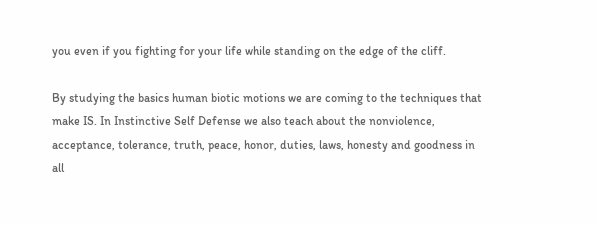you even if you fighting for your life while standing on the edge of the cliff.

By studying the basics human biotic motions we are coming to the techniques that make IS. In Instinctive Self Defense we also teach about the nonviolence, acceptance, tolerance, truth, peace, honor, duties, laws, honesty and goodness in all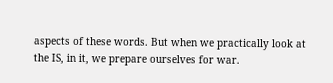aspects of these words. But when we practically look at the IS, in it, we prepare ourselves for war.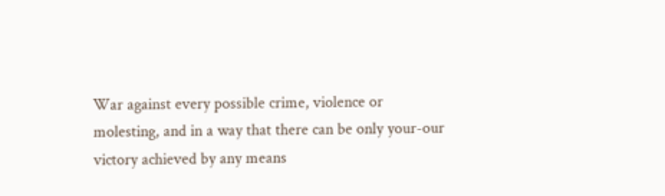War against every possible crime, violence or molesting, and in a way that there can be only your-our victory achieved by any means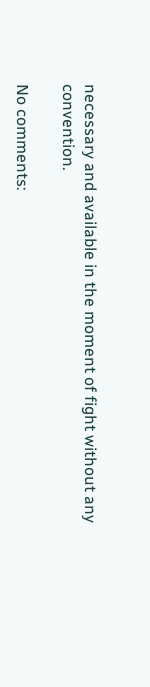necessary and available in the moment of fight without any convention.

No comments: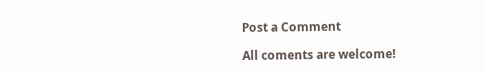Post a Comment

All coments are welcome!